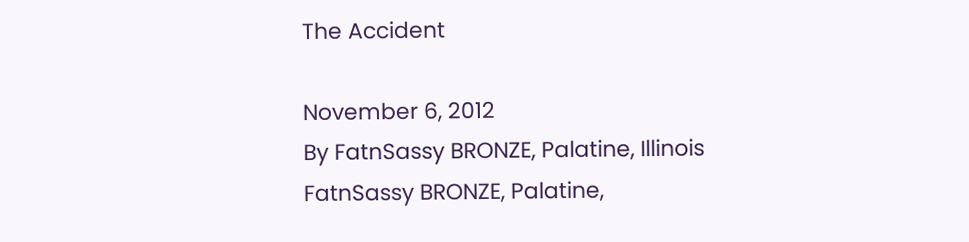The Accident

November 6, 2012
By FatnSassy BRONZE, Palatine, Illinois
FatnSassy BRONZE, Palatine,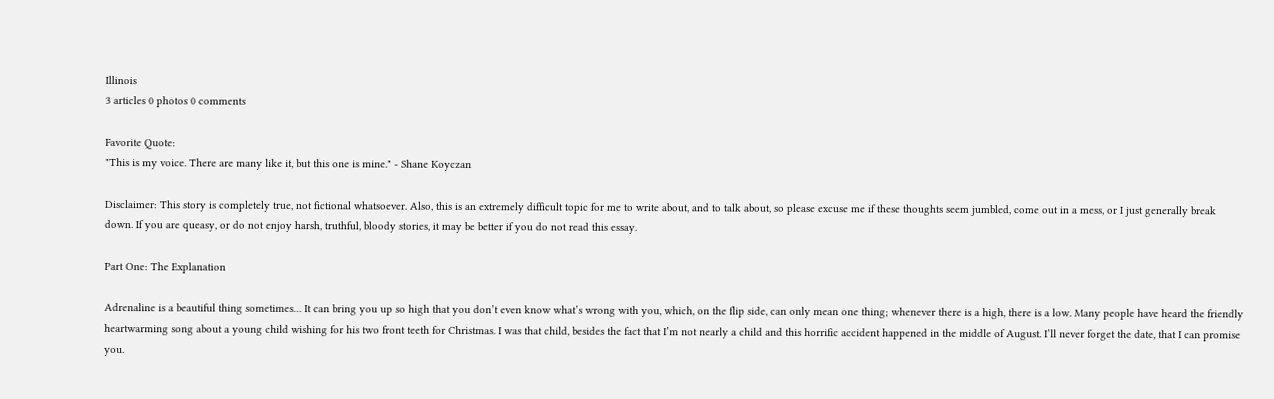Illinois
3 articles 0 photos 0 comments

Favorite Quote:
"This is my voice. There are many like it, but this one is mine." - Shane Koyczan

Disclaimer: This story is completely true, not fictional whatsoever. Also, this is an extremely difficult topic for me to write about, and to talk about, so please excuse me if these thoughts seem jumbled, come out in a mess, or I just generally break down. If you are queasy, or do not enjoy harsh, truthful, bloody stories, it may be better if you do not read this essay.

Part One: The Explanation

Adrenaline is a beautiful thing sometimes… It can bring you up so high that you don’t even know what’s wrong with you, which, on the flip side, can only mean one thing; whenever there is a high, there is a low. Many people have heard the friendly heartwarming song about a young child wishing for his two front teeth for Christmas. I was that child, besides the fact that I’m not nearly a child and this horrific accident happened in the middle of August. I’ll never forget the date, that I can promise you.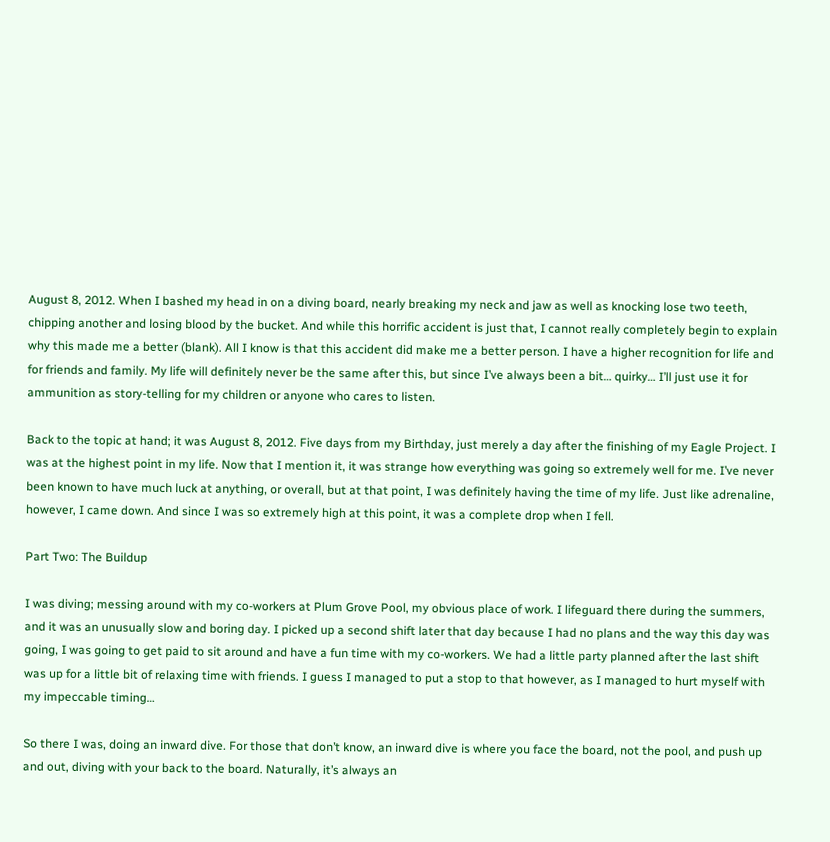August 8, 2012. When I bashed my head in on a diving board, nearly breaking my neck and jaw as well as knocking lose two teeth, chipping another and losing blood by the bucket. And while this horrific accident is just that, I cannot really completely begin to explain why this made me a better (blank). All I know is that this accident did make me a better person. I have a higher recognition for life and for friends and family. My life will definitely never be the same after this, but since I’ve always been a bit… quirky… I’ll just use it for ammunition as story-telling for my children or anyone who cares to listen.

Back to the topic at hand; it was August 8, 2012. Five days from my Birthday, just merely a day after the finishing of my Eagle Project. I was at the highest point in my life. Now that I mention it, it was strange how everything was going so extremely well for me. I’ve never been known to have much luck at anything, or overall, but at that point, I was definitely having the time of my life. Just like adrenaline, however, I came down. And since I was so extremely high at this point, it was a complete drop when I fell.

Part Two: The Buildup

I was diving; messing around with my co-workers at Plum Grove Pool, my obvious place of work. I lifeguard there during the summers, and it was an unusually slow and boring day. I picked up a second shift later that day because I had no plans and the way this day was going, I was going to get paid to sit around and have a fun time with my co-workers. We had a little party planned after the last shift was up for a little bit of relaxing time with friends. I guess I managed to put a stop to that however, as I managed to hurt myself with my impeccable timing…

So there I was, doing an inward dive. For those that don’t know, an inward dive is where you face the board, not the pool, and push up and out, diving with your back to the board. Naturally, it’s always an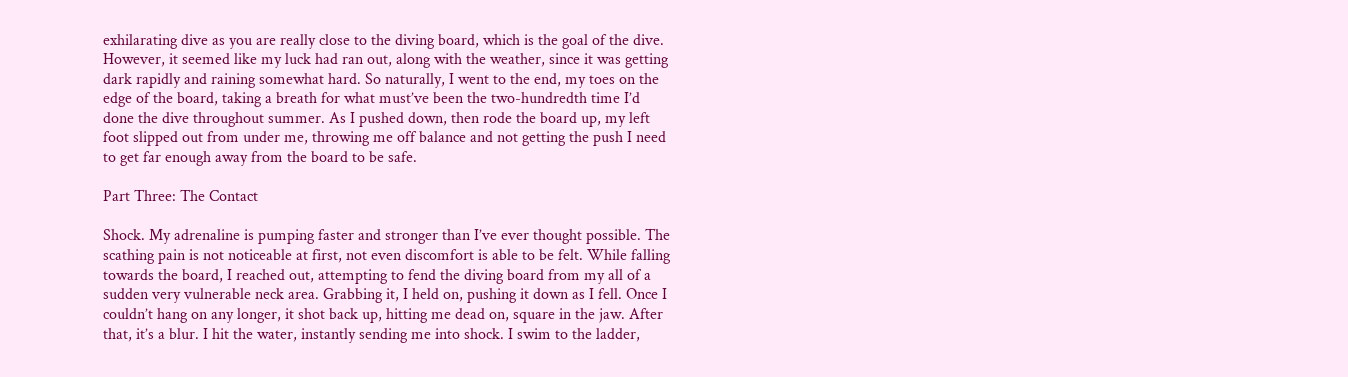exhilarating dive as you are really close to the diving board, which is the goal of the dive. However, it seemed like my luck had ran out, along with the weather, since it was getting dark rapidly and raining somewhat hard. So naturally, I went to the end, my toes on the edge of the board, taking a breath for what must’ve been the two-hundredth time I’d done the dive throughout summer. As I pushed down, then rode the board up, my left foot slipped out from under me, throwing me off balance and not getting the push I need to get far enough away from the board to be safe.

Part Three: The Contact

Shock. My adrenaline is pumping faster and stronger than I’ve ever thought possible. The scathing pain is not noticeable at first, not even discomfort is able to be felt. While falling towards the board, I reached out, attempting to fend the diving board from my all of a sudden very vulnerable neck area. Grabbing it, I held on, pushing it down as I fell. Once I couldn’t hang on any longer, it shot back up, hitting me dead on, square in the jaw. After that, it’s a blur. I hit the water, instantly sending me into shock. I swim to the ladder,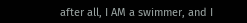after all, I AM a swimmer, and I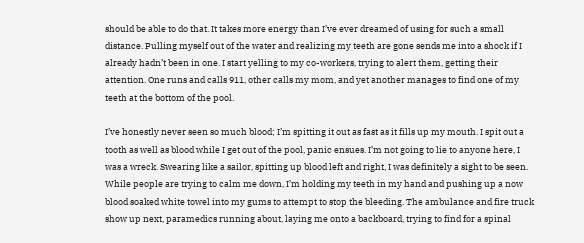should be able to do that. It takes more energy than I’ve ever dreamed of using for such a small distance. Pulling myself out of the water and realizing my teeth are gone sends me into a shock if I already hadn’t been in one. I start yelling to my co-workers, trying to alert them, getting their attention. One runs and calls 911, other calls my mom, and yet another manages to find one of my teeth at the bottom of the pool.

I’ve honestly never seen so much blood; I’m spitting it out as fast as it fills up my mouth. I spit out a tooth as well as blood while I get out of the pool, panic ensues. I’m not going to lie to anyone here, I was a wreck. Swearing like a sailor, spitting up blood left and right, I was definitely a sight to be seen. While people are trying to calm me down, I’m holding my teeth in my hand and pushing up a now blood soaked white towel into my gums to attempt to stop the bleeding. The ambulance and fire truck show up next, paramedics running about, laying me onto a backboard, trying to find for a spinal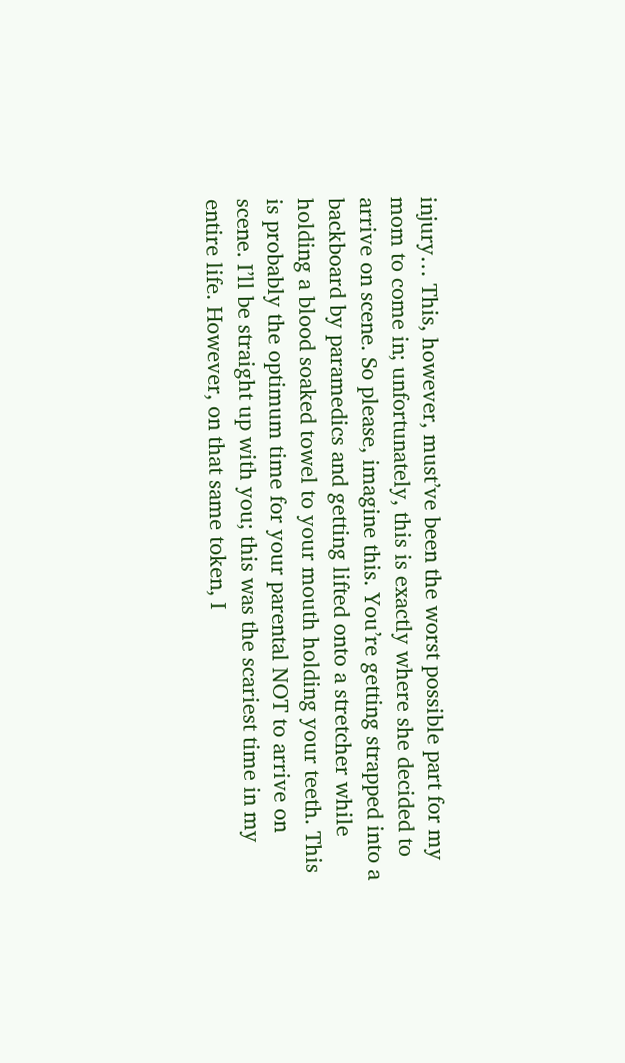injury… This, however, must’ve been the worst possible part for my mom to come in; unfortunately, this is exactly where she decided to arrive on scene. So please, imagine this. You’re getting strapped into a backboard by paramedics and getting lifted onto a stretcher while holding a blood soaked towel to your mouth holding your teeth. This is probably the optimum time for your parental NOT to arrive on scene. I’ll be straight up with you; this was the scariest time in my entire life. However, on that same token, I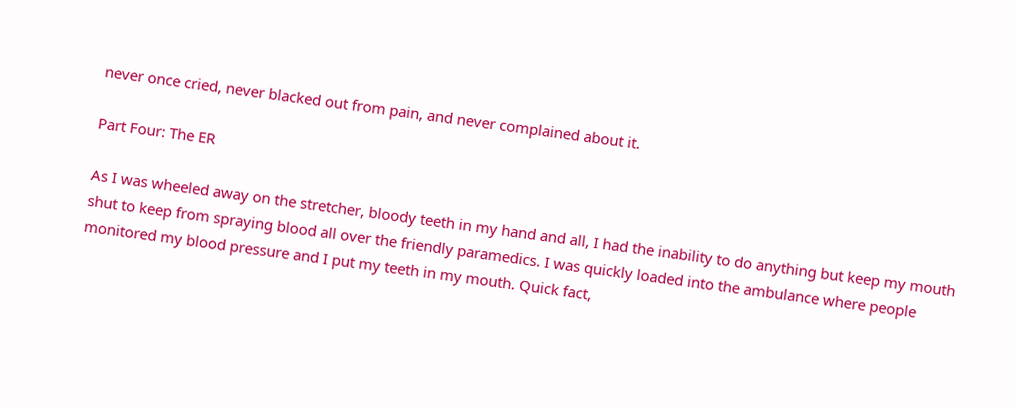never once cried, never blacked out from pain, and never complained about it.

Part Four: The ER

As I was wheeled away on the stretcher, bloody teeth in my hand and all, I had the inability to do anything but keep my mouth shut to keep from spraying blood all over the friendly paramedics. I was quickly loaded into the ambulance where people monitored my blood pressure and I put my teeth in my mouth. Quick fact,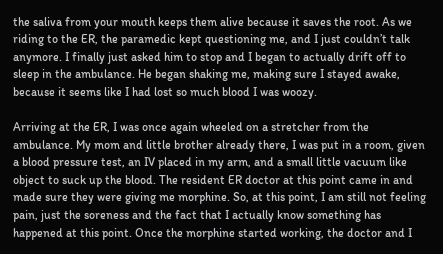the saliva from your mouth keeps them alive because it saves the root. As we riding to the ER, the paramedic kept questioning me, and I just couldn’t talk anymore. I finally just asked him to stop and I began to actually drift off to sleep in the ambulance. He began shaking me, making sure I stayed awake, because it seems like I had lost so much blood I was woozy.

Arriving at the ER, I was once again wheeled on a stretcher from the ambulance. My mom and little brother already there, I was put in a room, given a blood pressure test, an IV placed in my arm, and a small little vacuum like object to suck up the blood. The resident ER doctor at this point came in and made sure they were giving me morphine. So, at this point, I am still not feeling pain, just the soreness and the fact that I actually know something has happened at this point. Once the morphine started working, the doctor and I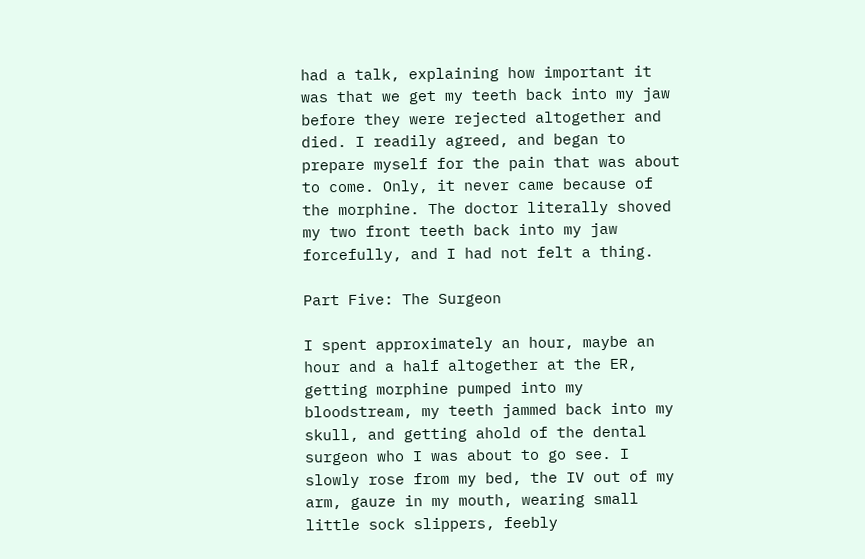had a talk, explaining how important it was that we get my teeth back into my jaw before they were rejected altogether and died. I readily agreed, and began to prepare myself for the pain that was about to come. Only, it never came because of the morphine. The doctor literally shoved my two front teeth back into my jaw forcefully, and I had not felt a thing.

Part Five: The Surgeon

I spent approximately an hour, maybe an hour and a half altogether at the ER, getting morphine pumped into my bloodstream, my teeth jammed back into my skull, and getting ahold of the dental surgeon who I was about to go see. I slowly rose from my bed, the IV out of my arm, gauze in my mouth, wearing small little sock slippers, feebly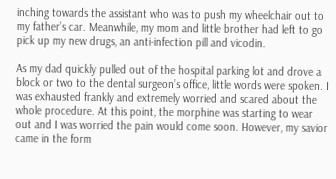inching towards the assistant who was to push my wheelchair out to my father’s car. Meanwhile, my mom and little brother had left to go pick up my new drugs, an anti-infection pill and vicodin.

As my dad quickly pulled out of the hospital parking lot and drove a block or two to the dental surgeon’s office, little words were spoken. I was exhausted frankly and extremely worried and scared about the whole procedure. At this point, the morphine was starting to wear out and I was worried the pain would come soon. However, my savior came in the form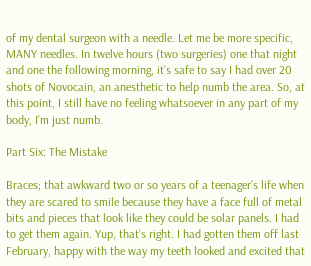of my dental surgeon with a needle. Let me be more specific, MANY needles. In twelve hours (two surgeries) one that night and one the following morning, it’s safe to say I had over 20 shots of Novocain, an anesthetic to help numb the area. So, at this point, I still have no feeling whatsoever in any part of my body, I’m just numb.

Part Six: The Mistake

Braces; that awkward two or so years of a teenager’s life when they are scared to smile because they have a face full of metal bits and pieces that look like they could be solar panels. I had to get them again. Yup, that’s right. I had gotten them off last February, happy with the way my teeth looked and excited that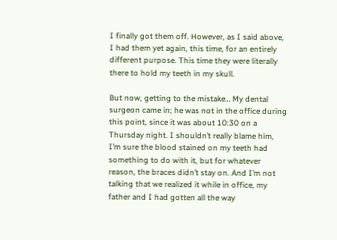I finally got them off. However, as I said above, I had them yet again, this time, for an entirely different purpose. This time they were literally there to hold my teeth in my skull.

But now, getting to the mistake… My dental surgeon came in; he was not in the office during this point, since it was about 10:30 on a Thursday night. I shouldn’t really blame him, I’m sure the blood stained on my teeth had something to do with it, but for whatever reason, the braces didn’t stay on. And I’m not talking that we realized it while in office, my father and I had gotten all the way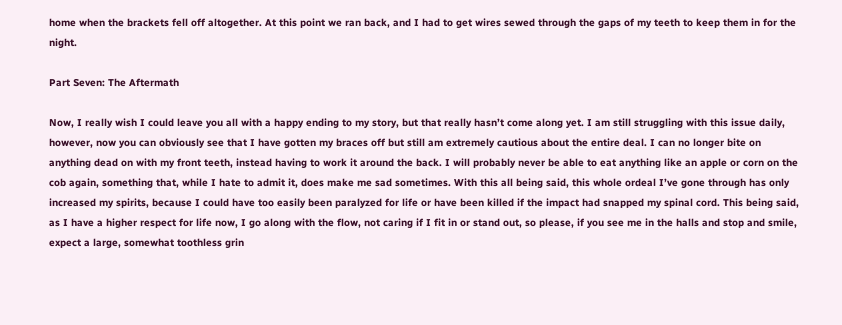home when the brackets fell off altogether. At this point we ran back, and I had to get wires sewed through the gaps of my teeth to keep them in for the night.

Part Seven: The Aftermath

Now, I really wish I could leave you all with a happy ending to my story, but that really hasn’t come along yet. I am still struggling with this issue daily, however, now you can obviously see that I have gotten my braces off but still am extremely cautious about the entire deal. I can no longer bite on anything dead on with my front teeth, instead having to work it around the back. I will probably never be able to eat anything like an apple or corn on the cob again, something that, while I hate to admit it, does make me sad sometimes. With this all being said, this whole ordeal I’ve gone through has only increased my spirits, because I could have too easily been paralyzed for life or have been killed if the impact had snapped my spinal cord. This being said, as I have a higher respect for life now, I go along with the flow, not caring if I fit in or stand out, so please, if you see me in the halls and stop and smile, expect a large, somewhat toothless grin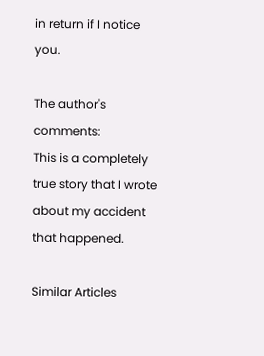in return if I notice you.

The author's comments:
This is a completely true story that I wrote about my accident that happened.

Similar Articles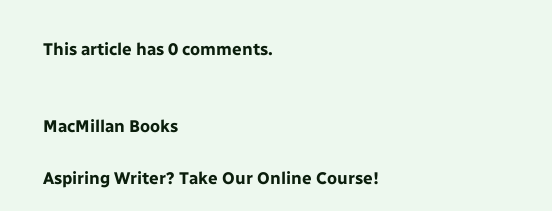This article has 0 comments.


MacMillan Books

Aspiring Writer? Take Our Online Course!